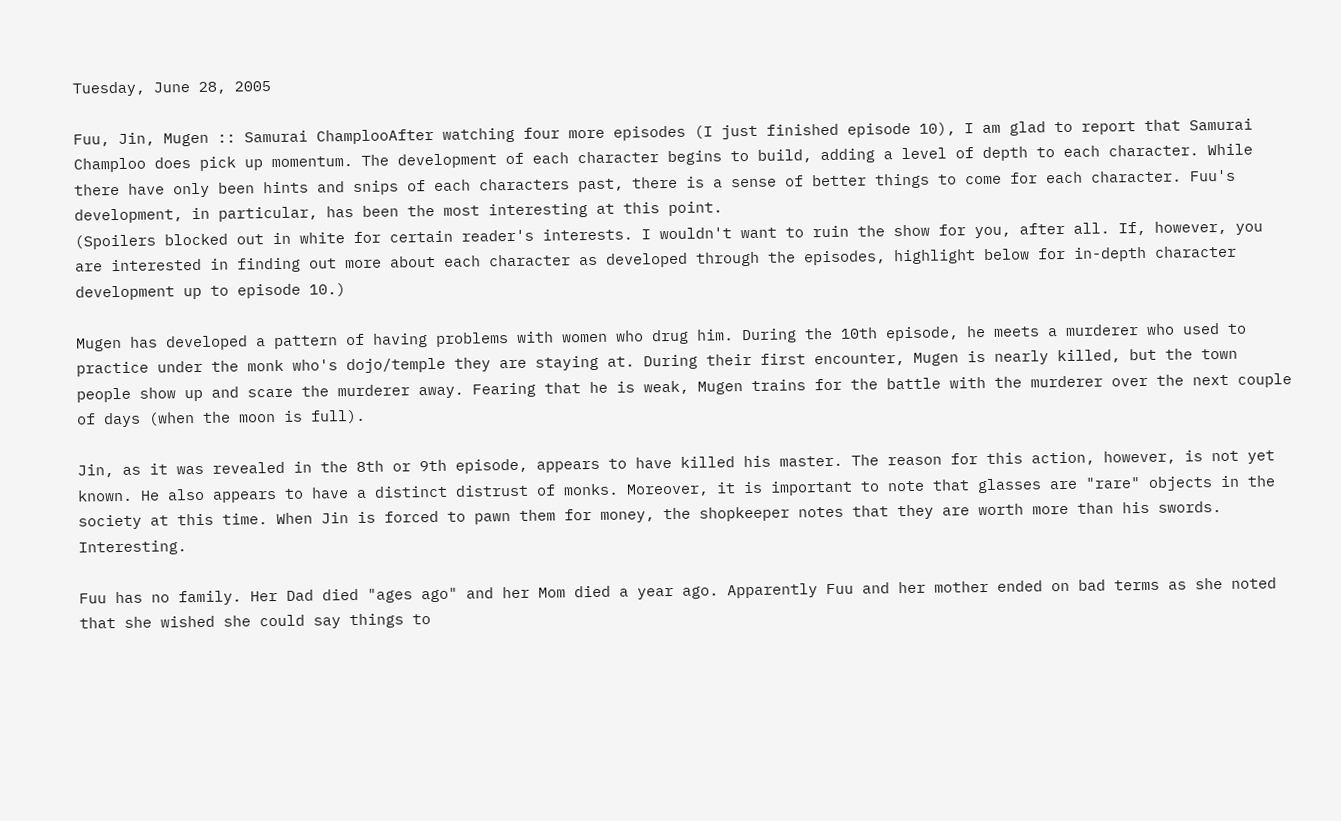Tuesday, June 28, 2005

Fuu, Jin, Mugen :: Samurai ChamplooAfter watching four more episodes (I just finished episode 10), I am glad to report that Samurai Champloo does pick up momentum. The development of each character begins to build, adding a level of depth to each character. While there have only been hints and snips of each characters past, there is a sense of better things to come for each character. Fuu's development, in particular, has been the most interesting at this point.
(Spoilers blocked out in white for certain reader's interests. I wouldn't want to ruin the show for you, after all. If, however, you are interested in finding out more about each character as developed through the episodes, highlight below for in-depth character development up to episode 10.)

Mugen has developed a pattern of having problems with women who drug him. During the 10th episode, he meets a murderer who used to practice under the monk who's dojo/temple they are staying at. During their first encounter, Mugen is nearly killed, but the town people show up and scare the murderer away. Fearing that he is weak, Mugen trains for the battle with the murderer over the next couple of days (when the moon is full).

Jin, as it was revealed in the 8th or 9th episode, appears to have killed his master. The reason for this action, however, is not yet known. He also appears to have a distinct distrust of monks. Moreover, it is important to note that glasses are "rare" objects in the society at this time. When Jin is forced to pawn them for money, the shopkeeper notes that they are worth more than his swords. Interesting.

Fuu has no family. Her Dad died "ages ago" and her Mom died a year ago. Apparently Fuu and her mother ended on bad terms as she noted that she wished she could say things to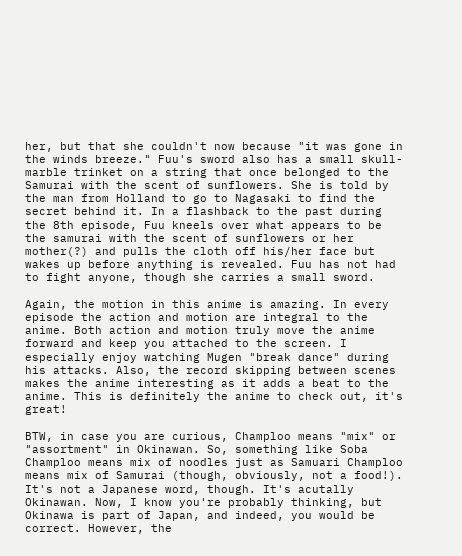her, but that she couldn't now because "it was gone in the winds breeze." Fuu's sword also has a small skull-marble trinket on a string that once belonged to the Samurai with the scent of sunflowers. She is told by the man from Holland to go to Nagasaki to find the secret behind it. In a flashback to the past during the 8th episode, Fuu kneels over what appears to be the samurai with the scent of sunflowers or her mother(?) and pulls the cloth off his/her face but wakes up before anything is revealed. Fuu has not had to fight anyone, though she carries a small sword.

Again, the motion in this anime is amazing. In every episode the action and motion are integral to the anime. Both action and motion truly move the anime forward and keep you attached to the screen. I especially enjoy watching Mugen "break dance" during his attacks. Also, the record skipping between scenes makes the anime interesting as it adds a beat to the anime. This is definitely the anime to check out, it's great!

BTW, in case you are curious, Champloo means "mix" or "assortment" in Okinawan. So, something like Soba Champloo means mix of noodles just as Samuari Champloo means mix of Samurai (though, obviously, not a food!). It's not a Japanese word, though. It's acutally Okinawan. Now, I know you're probably thinking, but Okinawa is part of Japan, and indeed, you would be correct. However, the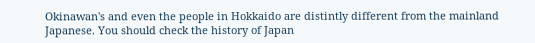Okinawan's and even the people in Hokkaido are distintly different from the mainland Japanese. You should check the history of Japan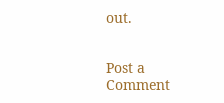out.


Post a Comment